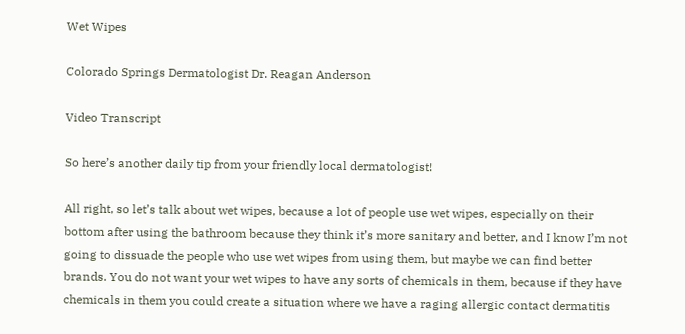Wet Wipes

Colorado Springs Dermatologist Dr. Reagan Anderson

Video Transcript

So here’s another daily tip from your friendly local dermatologist!

All right, so let’s talk about wet wipes, because a lot of people use wet wipes, especially on their bottom after using the bathroom because they think it’s more sanitary and better, and I know I’m not going to dissuade the people who use wet wipes from using them, but maybe we can find better brands. You do not want your wet wipes to have any sorts of chemicals in them, because if they have chemicals in them you could create a situation where we have a raging allergic contact dermatitis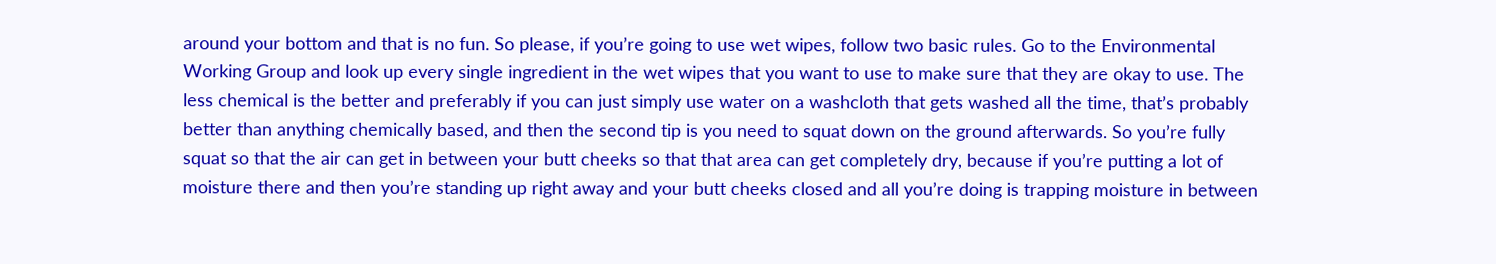around your bottom and that is no fun. So please, if you’re going to use wet wipes, follow two basic rules. Go to the Environmental Working Group and look up every single ingredient in the wet wipes that you want to use to make sure that they are okay to use. The less chemical is the better and preferably if you can just simply use water on a washcloth that gets washed all the time, that’s probably better than anything chemically based, and then the second tip is you need to squat down on the ground afterwards. So you’re fully squat so that the air can get in between your butt cheeks so that that area can get completely dry, because if you’re putting a lot of moisture there and then you’re standing up right away and your butt cheeks closed and all you’re doing is trapping moisture in between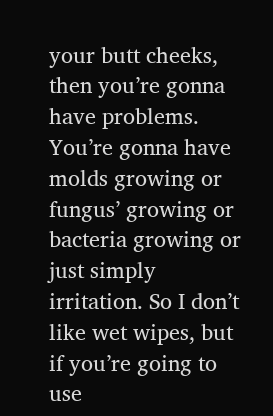your butt cheeks, then you’re gonna have problems. You’re gonna have molds growing or fungus’ growing or bacteria growing or just simply irritation. So I don’t like wet wipes, but if you’re going to use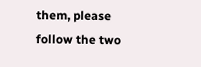them, please follow the two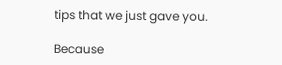tips that we just gave you.

Because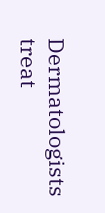Dermatologists treat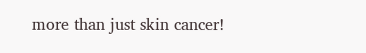more than just skin cancer!